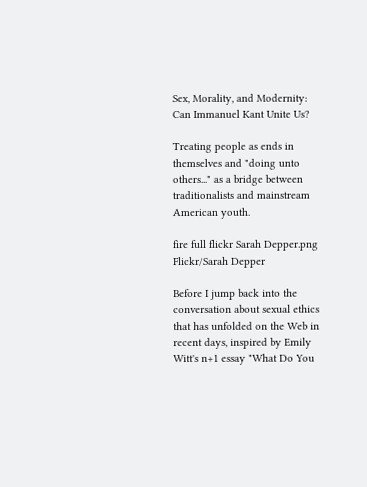Sex, Morality, and Modernity: Can Immanuel Kant Unite Us?

Treating people as ends in themselves and "doing unto others..." as a bridge between traditionalists and mainstream American youth.

fire full flickr Sarah Depper.png
Flickr/Sarah Depper

Before I jump back into the conversation about sexual ethics that has unfolded on the Web in recent days, inspired by Emily Witt's n+1 essay "What Do You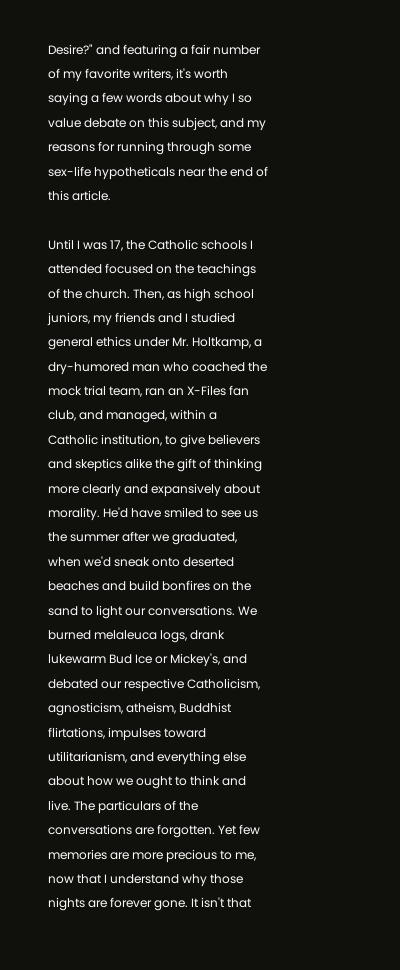Desire?" and featuring a fair number of my favorite writers, it's worth saying a few words about why I so value debate on this subject, and my reasons for running through some sex-life hypotheticals near the end of this article.

Until I was 17, the Catholic schools I attended focused on the teachings of the church. Then, as high school juniors, my friends and I studied general ethics under Mr. Holtkamp, a dry-humored man who coached the mock trial team, ran an X-Files fan club, and managed, within a Catholic institution, to give believers and skeptics alike the gift of thinking more clearly and expansively about morality. He'd have smiled to see us the summer after we graduated, when we'd sneak onto deserted beaches and build bonfires on the sand to light our conversations. We burned melaleuca logs, drank lukewarm Bud Ice or Mickey's, and debated our respective Catholicism, agnosticism, atheism, Buddhist flirtations, impulses toward utilitarianism, and everything else about how we ought to think and live. The particulars of the conversations are forgotten. Yet few memories are more precious to me, now that I understand why those nights are forever gone. It isn't that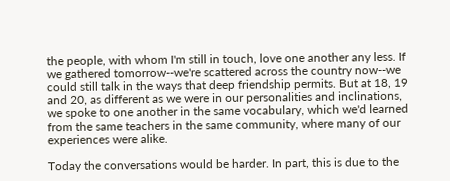the people, with whom I'm still in touch, love one another any less. If we gathered tomorrow--we're scattered across the country now--we could still talk in the ways that deep friendship permits. But at 18, 19 and 20, as different as we were in our personalities and inclinations, we spoke to one another in the same vocabulary, which we'd learned from the same teachers in the same community, where many of our experiences were alike.

Today the conversations would be harder. In part, this is due to the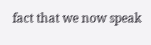fact that we now speak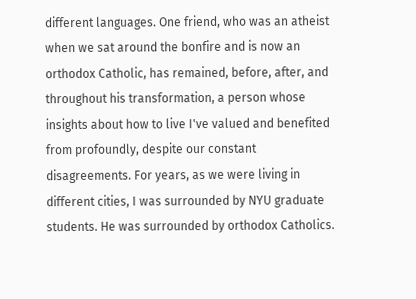different languages. One friend, who was an atheist when we sat around the bonfire and is now an orthodox Catholic, has remained, before, after, and throughout his transformation, a person whose insights about how to live I've valued and benefited from profoundly, despite our constant disagreements. For years, as we were living in different cities, I was surrounded by NYU graduate students. He was surrounded by orthodox Catholics.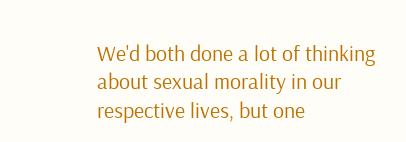We'd both done a lot of thinking about sexual morality in our respective lives, but one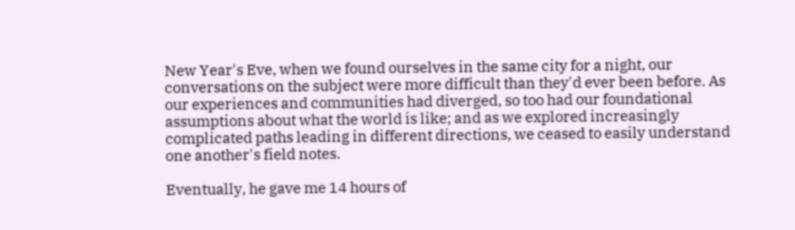New Year's Eve, when we found ourselves in the same city for a night, our conversations on the subject were more difficult than they'd ever been before. As our experiences and communities had diverged, so too had our foundational assumptions about what the world is like; and as we explored increasingly complicated paths leading in different directions, we ceased to easily understand one another's field notes.

Eventually, he gave me 14 hours of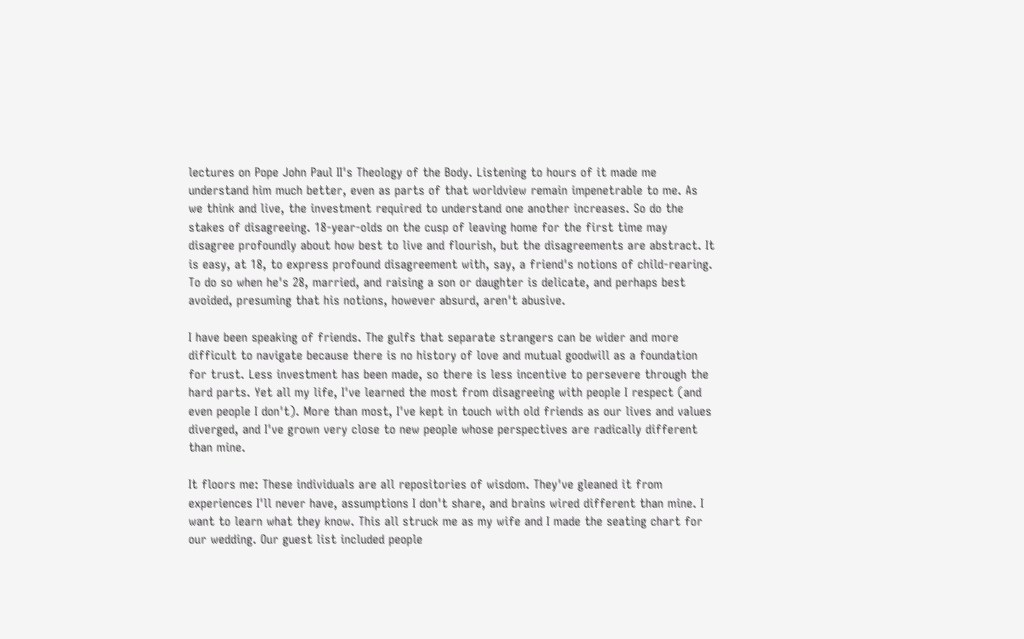lectures on Pope John Paul II's Theology of the Body. Listening to hours of it made me understand him much better, even as parts of that worldview remain impenetrable to me. As we think and live, the investment required to understand one another increases. So do the stakes of disagreeing. 18-year-olds on the cusp of leaving home for the first time may disagree profoundly about how best to live and flourish, but the disagreements are abstract. It is easy, at 18, to express profound disagreement with, say, a friend's notions of child-rearing. To do so when he's 28, married, and raising a son or daughter is delicate, and perhaps best avoided, presuming that his notions, however absurd, aren't abusive.

I have been speaking of friends. The gulfs that separate strangers can be wider and more difficult to navigate because there is no history of love and mutual goodwill as a foundation for trust. Less investment has been made, so there is less incentive to persevere through the hard parts. Yet all my life, I've learned the most from disagreeing with people I respect (and even people I don't). More than most, I've kept in touch with old friends as our lives and values diverged, and I've grown very close to new people whose perspectives are radically different than mine.

It floors me: These individuals are all repositories of wisdom. They've gleaned it from experiences I'll never have, assumptions I don't share, and brains wired different than mine. I want to learn what they know. This all struck me as my wife and I made the seating chart for our wedding. Our guest list included people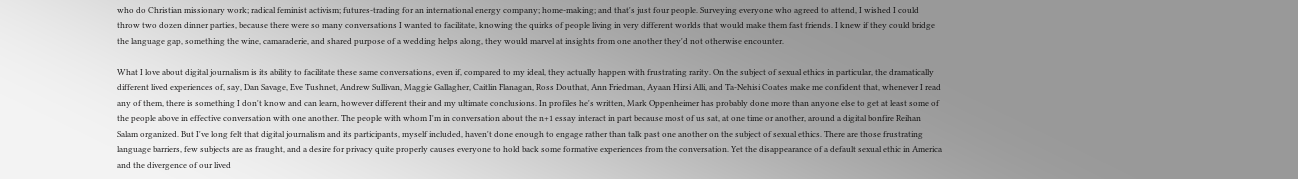who do Christian missionary work; radical feminist activism; futures-trading for an international energy company; home-making; and that's just four people. Surveying everyone who agreed to attend, I wished I could throw two dozen dinner parties, because there were so many conversations I wanted to facilitate, knowing the quirks of people living in very different worlds that would make them fast friends. I knew if they could bridge the language gap, something the wine, camaraderie, and shared purpose of a wedding helps along, they would marvel at insights from one another they'd not otherwise encounter.

What I love about digital journalism is its ability to facilitate these same conversations, even if, compared to my ideal, they actually happen with frustrating rarity. On the subject of sexual ethics in particular, the dramatically different lived experiences of, say, Dan Savage, Eve Tushnet, Andrew Sullivan, Maggie Gallagher, Caitlin Flanagan, Ross Douthat, Ann Friedman, Ayaan Hirsi Alli, and Ta-Nehisi Coates make me confident that, whenever I read any of them, there is something I don't know and can learn, however different their and my ultimate conclusions. In profiles he's written, Mark Oppenheimer has probably done more than anyone else to get at least some of the people above in effective conversation with one another. The people with whom I'm in conversation about the n+1 essay interact in part because most of us sat, at one time or another, around a digital bonfire Reihan Salam organized. But I've long felt that digital journalism and its participants, myself included, haven't done enough to engage rather than talk past one another on the subject of sexual ethics. There are those frustrating language barriers, few subjects are as fraught, and a desire for privacy quite properly causes everyone to hold back some formative experiences from the conversation. Yet the disappearance of a default sexual ethic in America and the divergence of our lived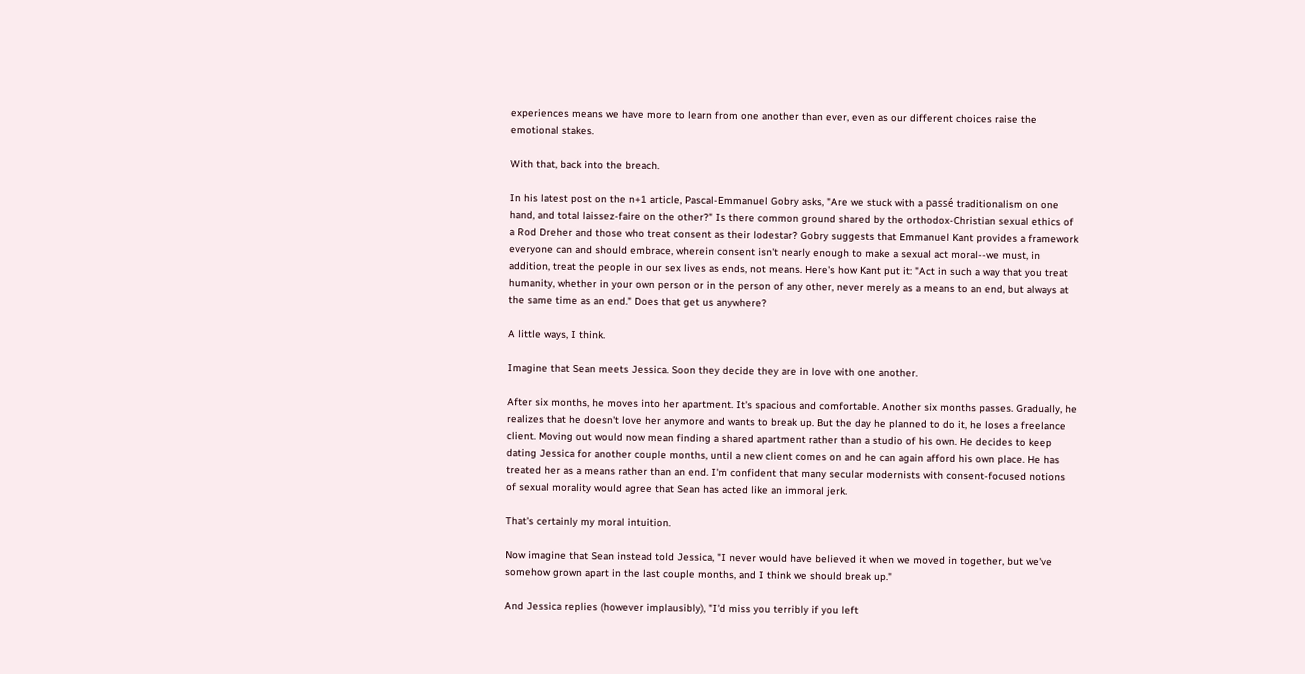experiences means we have more to learn from one another than ever, even as our different choices raise the emotional stakes.

With that, back into the breach.

In his latest post on the n+1 article, Pascal-Emmanuel Gobry asks, "Are we stuck with a passé traditionalism on one hand, and total laissez-faire on the other?" Is there common ground shared by the orthodox-Christian sexual ethics of a Rod Dreher and those who treat consent as their lodestar? Gobry suggests that Emmanuel Kant provides a framework everyone can and should embrace, wherein consent isn't nearly enough to make a sexual act moral--we must, in addition, treat the people in our sex lives as ends, not means. Here's how Kant put it: "Act in such a way that you treat humanity, whether in your own person or in the person of any other, never merely as a means to an end, but always at the same time as an end." Does that get us anywhere?

A little ways, I think.

Imagine that Sean meets Jessica. Soon they decide they are in love with one another.

After six months, he moves into her apartment. It's spacious and comfortable. Another six months passes. Gradually, he realizes that he doesn't love her anymore and wants to break up. But the day he planned to do it, he loses a freelance client. Moving out would now mean finding a shared apartment rather than a studio of his own. He decides to keep dating Jessica for another couple months, until a new client comes on and he can again afford his own place. He has treated her as a means rather than an end. I'm confident that many secular modernists with consent-focused notions of sexual morality would agree that Sean has acted like an immoral jerk.

That's certainly my moral intuition.

Now imagine that Sean instead told Jessica, "I never would have believed it when we moved in together, but we've somehow grown apart in the last couple months, and I think we should break up."

And Jessica replies (however implausibly), "I'd miss you terribly if you left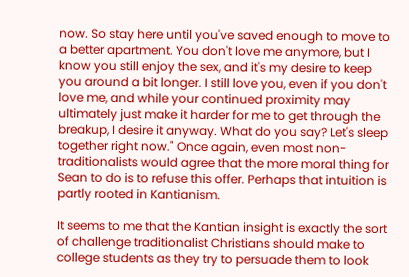now. So stay here until you've saved enough to move to a better apartment. You don't love me anymore, but I know you still enjoy the sex, and it's my desire to keep you around a bit longer. I still love you, even if you don't love me, and while your continued proximity may ultimately just make it harder for me to get through the breakup, I desire it anyway. What do you say? Let's sleep together right now." Once again, even most non-traditionalists would agree that the more moral thing for Sean to do is to refuse this offer. Perhaps that intuition is partly rooted in Kantianism.

It seems to me that the Kantian insight is exactly the sort of challenge traditionalist Christians should make to college students as they try to persuade them to look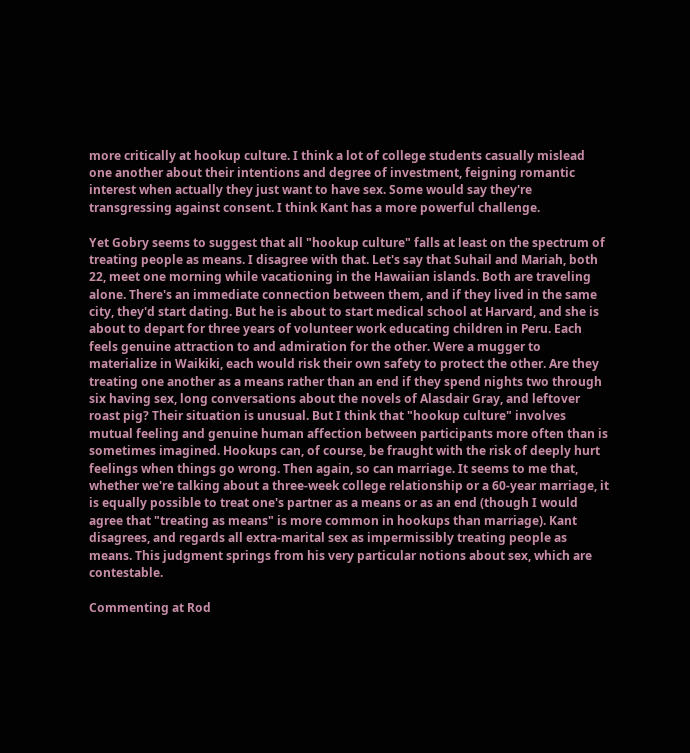more critically at hookup culture. I think a lot of college students casually mislead one another about their intentions and degree of investment, feigning romantic interest when actually they just want to have sex. Some would say they're transgressing against consent. I think Kant has a more powerful challenge.

Yet Gobry seems to suggest that all "hookup culture" falls at least on the spectrum of treating people as means. I disagree with that. Let's say that Suhail and Mariah, both 22, meet one morning while vacationing in the Hawaiian islands. Both are traveling alone. There's an immediate connection between them, and if they lived in the same city, they'd start dating. But he is about to start medical school at Harvard, and she is about to depart for three years of volunteer work educating children in Peru. Each feels genuine attraction to and admiration for the other. Were a mugger to materialize in Waikiki, each would risk their own safety to protect the other. Are they treating one another as a means rather than an end if they spend nights two through six having sex, long conversations about the novels of Alasdair Gray, and leftover roast pig? Their situation is unusual. But I think that "hookup culture" involves mutual feeling and genuine human affection between participants more often than is sometimes imagined. Hookups can, of course, be fraught with the risk of deeply hurt feelings when things go wrong. Then again, so can marriage. It seems to me that, whether we're talking about a three-week college relationship or a 60-year marriage, it is equally possible to treat one's partner as a means or as an end (though I would agree that "treating as means" is more common in hookups than marriage). Kant disagrees, and regards all extra-marital sex as impermissibly treating people as means. This judgment springs from his very particular notions about sex, which are contestable.

Commenting at Rod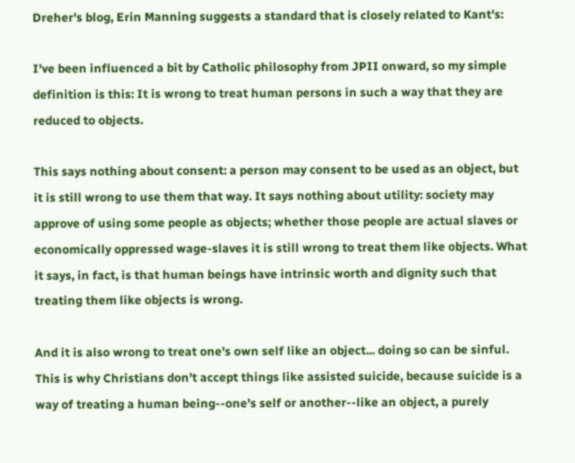Dreher's blog, Erin Manning suggests a standard that is closely related to Kant's:

I've been influenced a bit by Catholic philosophy from JPII onward, so my simple definition is this: It is wrong to treat human persons in such a way that they are reduced to objects.

This says nothing about consent: a person may consent to be used as an object, but it is still wrong to use them that way. It says nothing about utility: society may approve of using some people as objects; whether those people are actual slaves or economically oppressed wage-slaves it is still wrong to treat them like objects. What it says, in fact, is that human beings have intrinsic worth and dignity such that treating them like objects is wrong.

And it is also wrong to treat one's own self like an object... doing so can be sinful. This is why Christians don't accept things like assisted suicide, because suicide is a way of treating a human being--one's self or another--like an object, a purely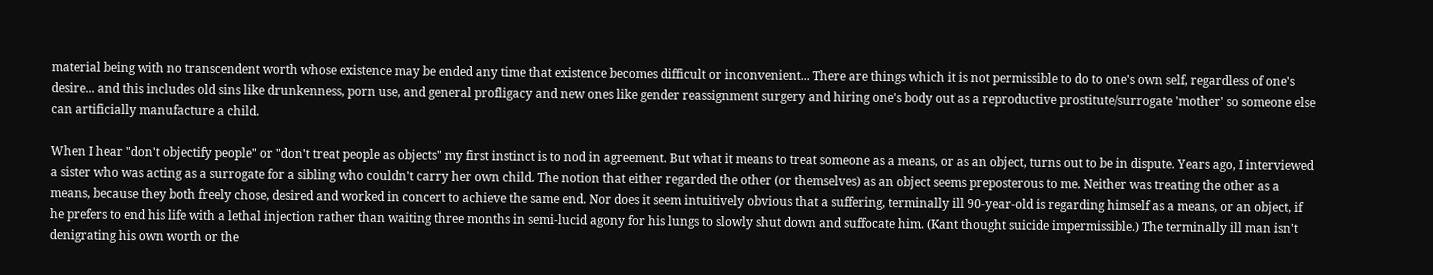material being with no transcendent worth whose existence may be ended any time that existence becomes difficult or inconvenient... There are things which it is not permissible to do to one's own self, regardless of one's desire... and this includes old sins like drunkenness, porn use, and general profligacy and new ones like gender reassignment surgery and hiring one's body out as a reproductive prostitute/surrogate 'mother' so someone else can artificially manufacture a child.

When I hear "don't objectify people" or "don't treat people as objects" my first instinct is to nod in agreement. But what it means to treat someone as a means, or as an object, turns out to be in dispute. Years ago, I interviewed a sister who was acting as a surrogate for a sibling who couldn't carry her own child. The notion that either regarded the other (or themselves) as an object seems preposterous to me. Neither was treating the other as a means, because they both freely chose, desired and worked in concert to achieve the same end. Nor does it seem intuitively obvious that a suffering, terminally ill 90-year-old is regarding himself as a means, or an object, if he prefers to end his life with a lethal injection rather than waiting three months in semi-lucid agony for his lungs to slowly shut down and suffocate him. (Kant thought suicide impermissible.) The terminally ill man isn't denigrating his own worth or the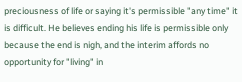preciousness of life or saying it's permissible "any time" it is difficult. He believes ending his life is permissible only because the end is nigh, and the interim affords no opportunity for "living" in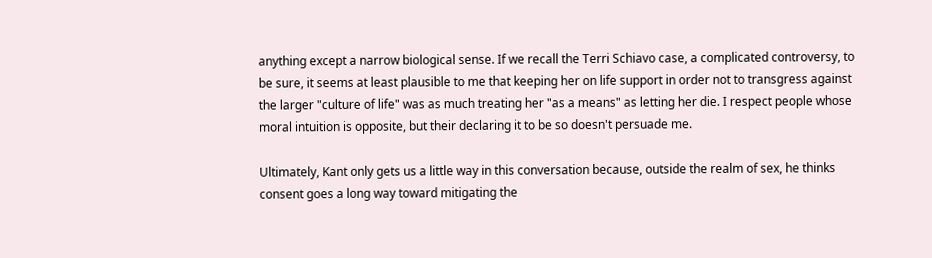anything except a narrow biological sense. If we recall the Terri Schiavo case, a complicated controversy, to be sure, it seems at least plausible to me that keeping her on life support in order not to transgress against the larger "culture of life" was as much treating her "as a means" as letting her die. I respect people whose moral intuition is opposite, but their declaring it to be so doesn't persuade me.

Ultimately, Kant only gets us a little way in this conversation because, outside the realm of sex, he thinks consent goes a long way toward mitigating the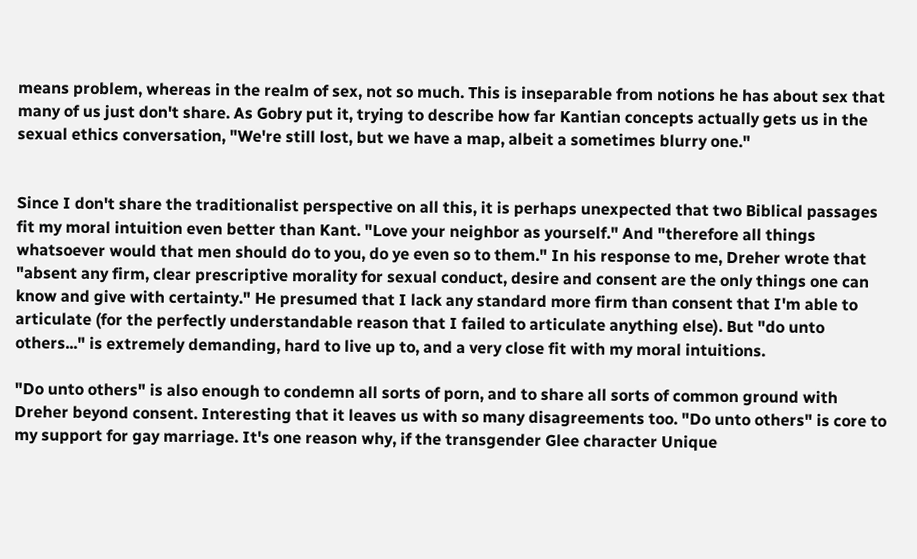means problem, whereas in the realm of sex, not so much. This is inseparable from notions he has about sex that many of us just don't share. As Gobry put it, trying to describe how far Kantian concepts actually gets us in the sexual ethics conversation, "We're still lost, but we have a map, albeit a sometimes blurry one."


Since I don't share the traditionalist perspective on all this, it is perhaps unexpected that two Biblical passages fit my moral intuition even better than Kant. "Love your neighbor as yourself." And "therefore all things whatsoever would that men should do to you, do ye even so to them." In his response to me, Dreher wrote that "absent any firm, clear prescriptive morality for sexual conduct, desire and consent are the only things one can know and give with certainty." He presumed that I lack any standard more firm than consent that I'm able to articulate (for the perfectly understandable reason that I failed to articulate anything else). But "do unto others..." is extremely demanding, hard to live up to, and a very close fit with my moral intuitions.

"Do unto others" is also enough to condemn all sorts of porn, and to share all sorts of common ground with Dreher beyond consent. Interesting that it leaves us with so many disagreements too. "Do unto others" is core to my support for gay marriage. It's one reason why, if the transgender Glee character Unique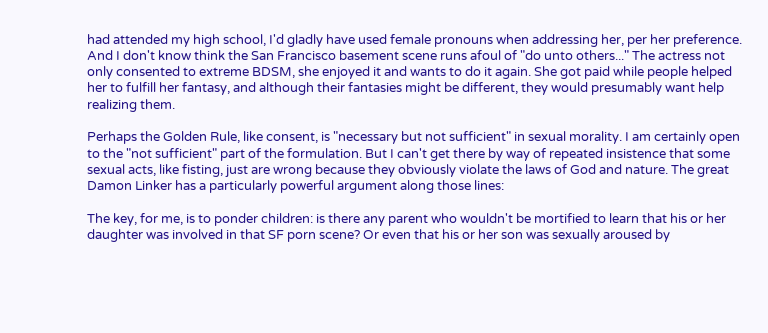had attended my high school, I'd gladly have used female pronouns when addressing her, per her preference. And I don't know think the San Francisco basement scene runs afoul of "do unto others..." The actress not only consented to extreme BDSM, she enjoyed it and wants to do it again. She got paid while people helped her to fulfill her fantasy, and although their fantasies might be different, they would presumably want help realizing them.

Perhaps the Golden Rule, like consent, is "necessary but not sufficient" in sexual morality. I am certainly open to the "not sufficient" part of the formulation. But I can't get there by way of repeated insistence that some sexual acts, like fisting, just are wrong because they obviously violate the laws of God and nature. The great Damon Linker has a particularly powerful argument along those lines:

The key, for me, is to ponder children: is there any parent who wouldn't be mortified to learn that his or her daughter was involved in that SF porn scene? Or even that his or her son was sexually aroused by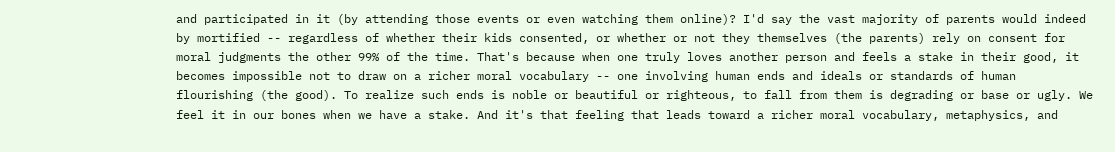and participated in it (by attending those events or even watching them online)? I'd say the vast majority of parents would indeed by mortified -- regardless of whether their kids consented, or whether or not they themselves (the parents) rely on consent for moral judgments the other 99% of the time. That's because when one truly loves another person and feels a stake in their good, it becomes impossible not to draw on a richer moral vocabulary -- one involving human ends and ideals or standards of human flourishing (the good). To realize such ends is noble or beautiful or righteous, to fall from them is degrading or base or ugly. We feel it in our bones when we have a stake. And it's that feeling that leads toward a richer moral vocabulary, metaphysics, and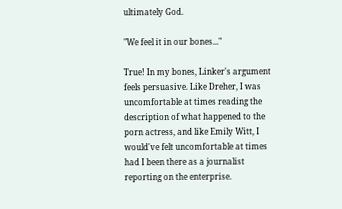ultimately God.

"We feel it in our bones..."

True! In my bones, Linker's argument feels persuasive. Like Dreher, I was uncomfortable at times reading the description of what happened to the porn actress, and like Emily Witt, I would've felt uncomfortable at times had I been there as a journalist reporting on the enterprise.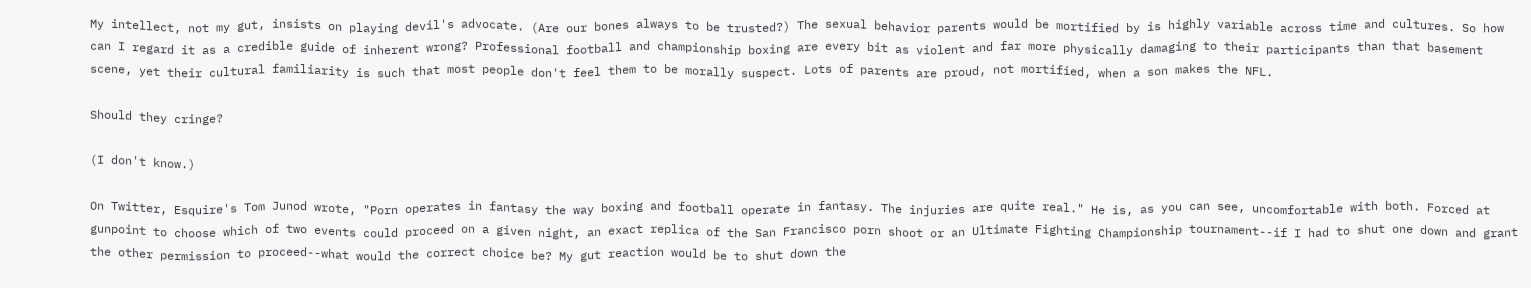My intellect, not my gut, insists on playing devil's advocate. (Are our bones always to be trusted?) The sexual behavior parents would be mortified by is highly variable across time and cultures. So how can I regard it as a credible guide of inherent wrong? Professional football and championship boxing are every bit as violent and far more physically damaging to their participants than that basement scene, yet their cultural familiarity is such that most people don't feel them to be morally suspect. Lots of parents are proud, not mortified, when a son makes the NFL.

Should they cringe?

(I don't know.)

On Twitter, Esquire's Tom Junod wrote, "Porn operates in fantasy the way boxing and football operate in fantasy. The injuries are quite real." He is, as you can see, uncomfortable with both. Forced at gunpoint to choose which of two events could proceed on a given night, an exact replica of the San Francisco porn shoot or an Ultimate Fighting Championship tournament--if I had to shut one down and grant the other permission to proceed--what would the correct choice be? My gut reaction would be to shut down the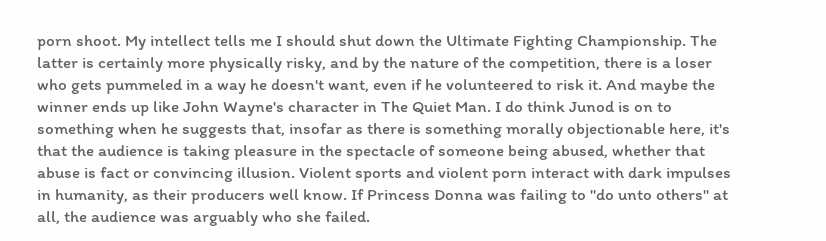porn shoot. My intellect tells me I should shut down the Ultimate Fighting Championship. The latter is certainly more physically risky, and by the nature of the competition, there is a loser who gets pummeled in a way he doesn't want, even if he volunteered to risk it. And maybe the winner ends up like John Wayne's character in The Quiet Man. I do think Junod is on to something when he suggests that, insofar as there is something morally objectionable here, it's that the audience is taking pleasure in the spectacle of someone being abused, whether that abuse is fact or convincing illusion. Violent sports and violent porn interact with dark impulses in humanity, as their producers well know. If Princess Donna was failing to "do unto others" at all, the audience was arguably who she failed.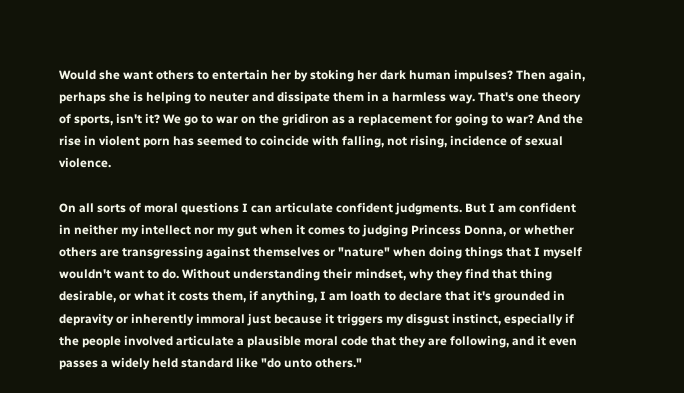Would she want others to entertain her by stoking her dark human impulses? Then again, perhaps she is helping to neuter and dissipate them in a harmless way. That's one theory of sports, isn't it? We go to war on the gridiron as a replacement for going to war? And the rise in violent porn has seemed to coincide with falling, not rising, incidence of sexual violence.

On all sorts of moral questions I can articulate confident judgments. But I am confident in neither my intellect nor my gut when it comes to judging Princess Donna, or whether others are transgressing against themselves or "nature" when doing things that I myself wouldn't want to do. Without understanding their mindset, why they find that thing desirable, or what it costs them, if anything, I am loath to declare that it's grounded in depravity or inherently immoral just because it triggers my disgust instinct, especially if the people involved articulate a plausible moral code that they are following, and it even passes a widely held standard like "do unto others."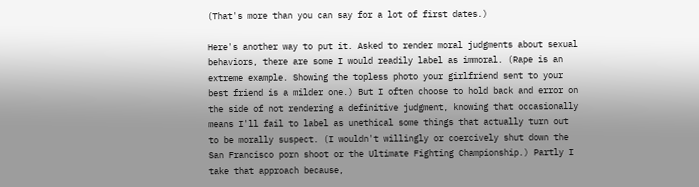(That's more than you can say for a lot of first dates.)

Here's another way to put it. Asked to render moral judgments about sexual behaviors, there are some I would readily label as immoral. (Rape is an extreme example. Showing the topless photo your girlfriend sent to your best friend is a milder one.) But I often choose to hold back and error on the side of not rendering a definitive judgment, knowing that occasionally means I'll fail to label as unethical some things that actually turn out to be morally suspect. (I wouldn't willingly or coercively shut down the San Francisco porn shoot or the Ultimate Fighting Championship.) Partly I take that approach because,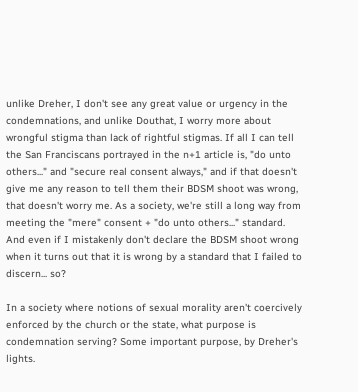unlike Dreher, I don't see any great value or urgency in the condemnations, and unlike Douthat, I worry more about wrongful stigma than lack of rightful stigmas. If all I can tell the San Franciscans portrayed in the n+1 article is, "do unto others..." and "secure real consent always," and if that doesn't give me any reason to tell them their BDSM shoot was wrong, that doesn't worry me. As a society, we're still a long way from meeting the "mere" consent + "do unto others..." standard. And even if I mistakenly don't declare the BDSM shoot wrong when it turns out that it is wrong by a standard that I failed to discern... so?

In a society where notions of sexual morality aren't coercively enforced by the church or the state, what purpose is condemnation serving? Some important purpose, by Dreher's lights.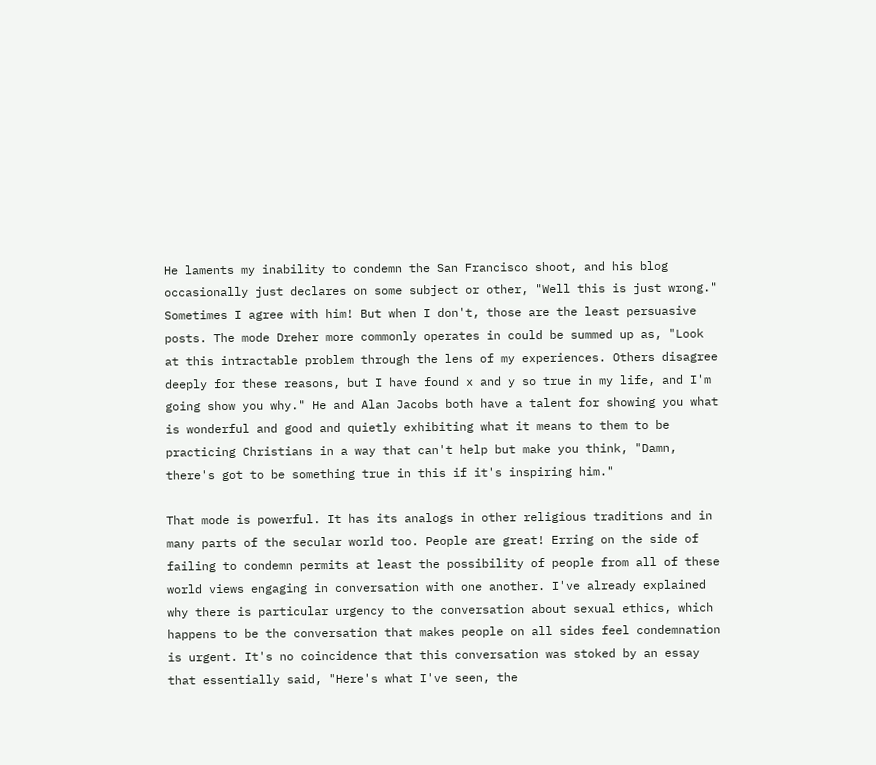He laments my inability to condemn the San Francisco shoot, and his blog occasionally just declares on some subject or other, "Well this is just wrong." Sometimes I agree with him! But when I don't, those are the least persuasive posts. The mode Dreher more commonly operates in could be summed up as, "Look at this intractable problem through the lens of my experiences. Others disagree deeply for these reasons, but I have found x and y so true in my life, and I'm going show you why." He and Alan Jacobs both have a talent for showing you what is wonderful and good and quietly exhibiting what it means to them to be practicing Christians in a way that can't help but make you think, "Damn, there's got to be something true in this if it's inspiring him."

That mode is powerful. It has its analogs in other religious traditions and in many parts of the secular world too. People are great! Erring on the side of failing to condemn permits at least the possibility of people from all of these world views engaging in conversation with one another. I've already explained why there is particular urgency to the conversation about sexual ethics, which happens to be the conversation that makes people on all sides feel condemnation is urgent. It's no coincidence that this conversation was stoked by an essay that essentially said, "Here's what I've seen, the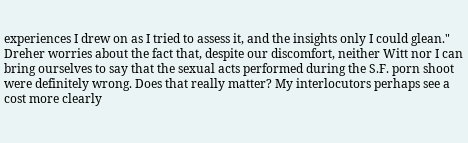experiences I drew on as I tried to assess it, and the insights only I could glean." Dreher worries about the fact that, despite our discomfort, neither Witt nor I can bring ourselves to say that the sexual acts performed during the S.F. porn shoot were definitely wrong. Does that really matter? My interlocutors perhaps see a cost more clearly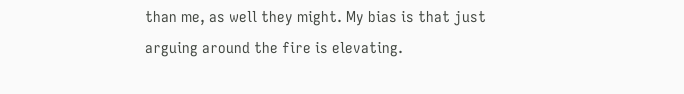than me, as well they might. My bias is that just arguing around the fire is elevating.